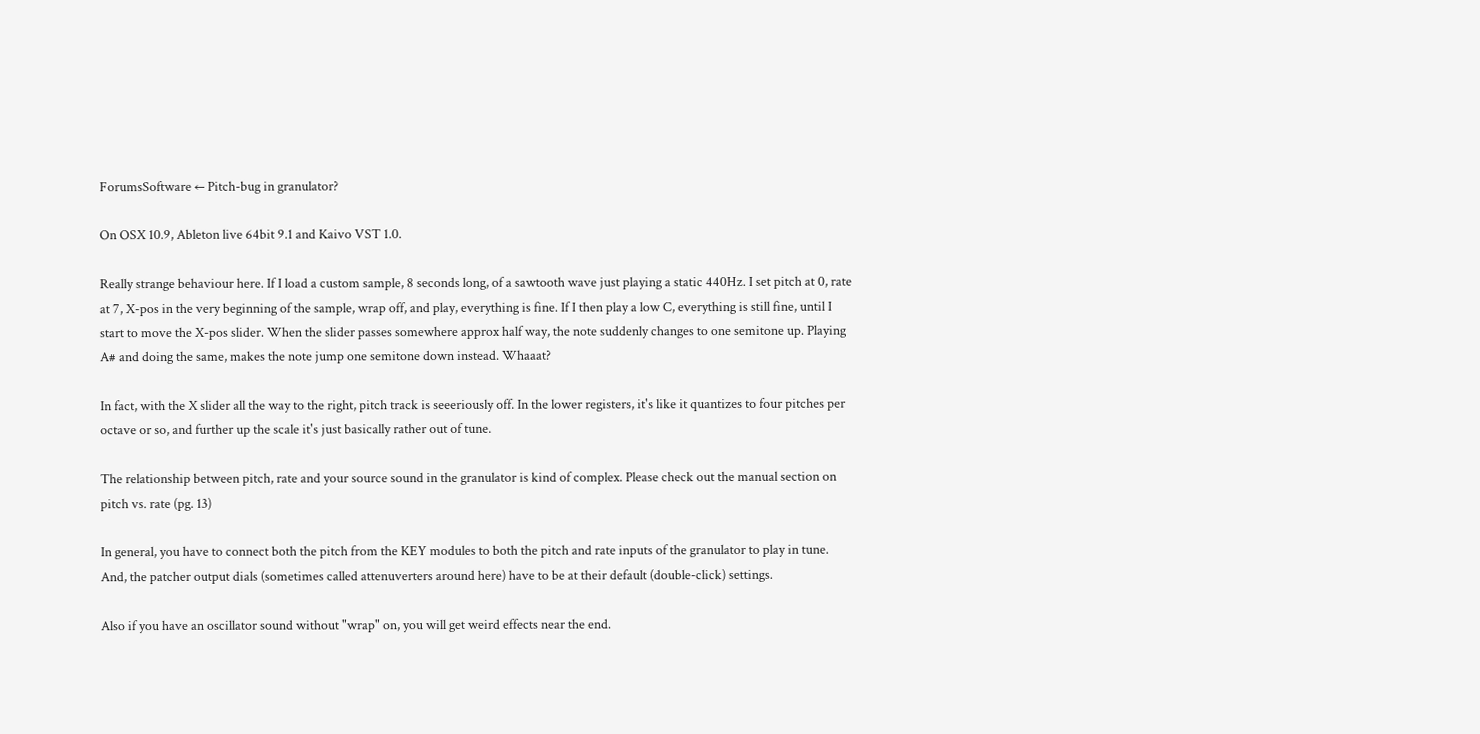ForumsSoftware ← Pitch-bug in granulator?

On OSX 10.9, Ableton live 64bit 9.1 and Kaivo VST 1.0.

Really strange behaviour here. If I load a custom sample, 8 seconds long, of a sawtooth wave just playing a static 440Hz. I set pitch at 0, rate at 7, X-pos in the very beginning of the sample, wrap off, and play, everything is fine. If I then play a low C, everything is still fine, until I start to move the X-pos slider. When the slider passes somewhere approx half way, the note suddenly changes to one semitone up. Playing A# and doing the same, makes the note jump one semitone down instead. Whaaat?

In fact, with the X slider all the way to the right, pitch track is seeeriously off. In the lower registers, it's like it quantizes to four pitches per octave or so, and further up the scale it's just basically rather out of tune.

The relationship between pitch, rate and your source sound in the granulator is kind of complex. Please check out the manual section on pitch vs. rate (pg. 13)

In general, you have to connect both the pitch from the KEY modules to both the pitch and rate inputs of the granulator to play in tune. And, the patcher output dials (sometimes called attenuverters around here) have to be at their default (double-click) settings.

Also if you have an oscillator sound without "wrap" on, you will get weird effects near the end.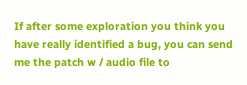If after some exploration you think you have really identified a bug, you can send me the patch w / audio file to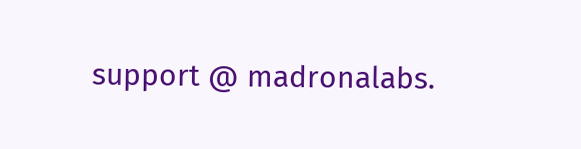support @ madronalabs.